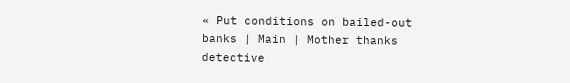« Put conditions on bailed-out banks | Main | Mother thanks detective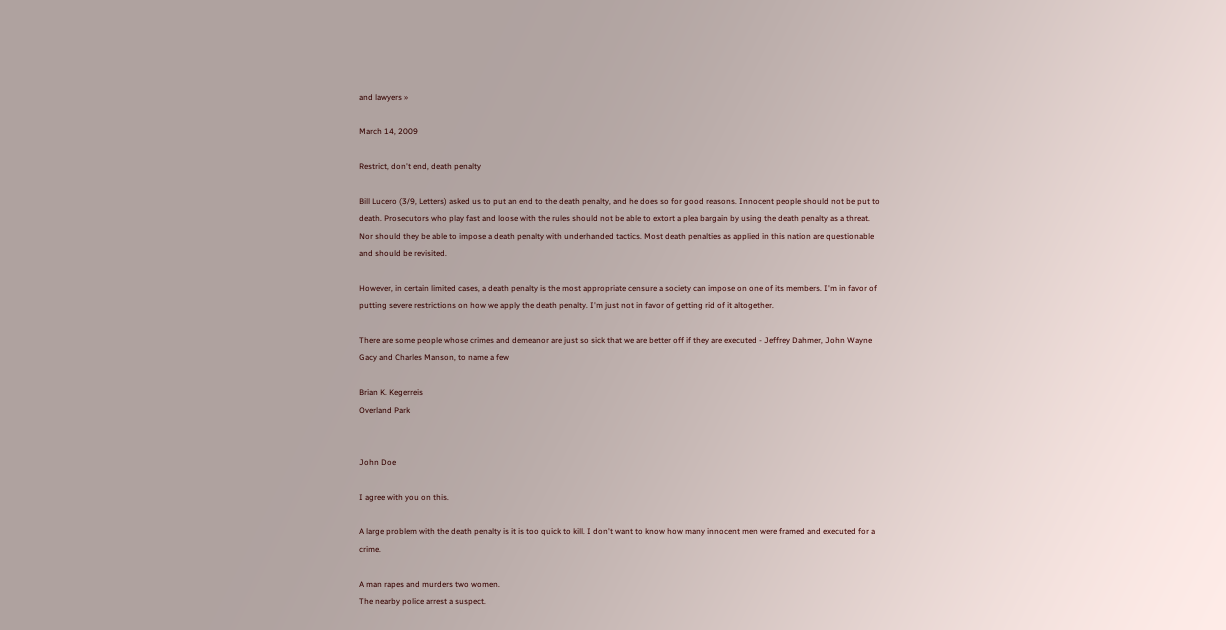and lawyers »

March 14, 2009

Restrict, don't end, death penalty

Bill Lucero (3/9, Letters) asked us to put an end to the death penalty, and he does so for good reasons. Innocent people should not be put to death. Prosecutors who play fast and loose with the rules should not be able to extort a plea bargain by using the death penalty as a threat. Nor should they be able to impose a death penalty with underhanded tactics. Most death penalties as applied in this nation are questionable and should be revisited.

However, in certain limited cases, a death penalty is the most appropriate censure a society can impose on one of its members. I'm in favor of putting severe restrictions on how we apply the death penalty. I'm just not in favor of getting rid of it altogether.

There are some people whose crimes and demeanor are just so sick that we are better off if they are executed - Jeffrey Dahmer, John Wayne Gacy and Charles Manson, to name a few

Brian K. Kegerreis
Overland Park


John Doe

I agree with you on this.

A large problem with the death penalty is it is too quick to kill. I don't want to know how many innocent men were framed and executed for a crime.

A man rapes and murders two women.
The nearby police arrest a suspect.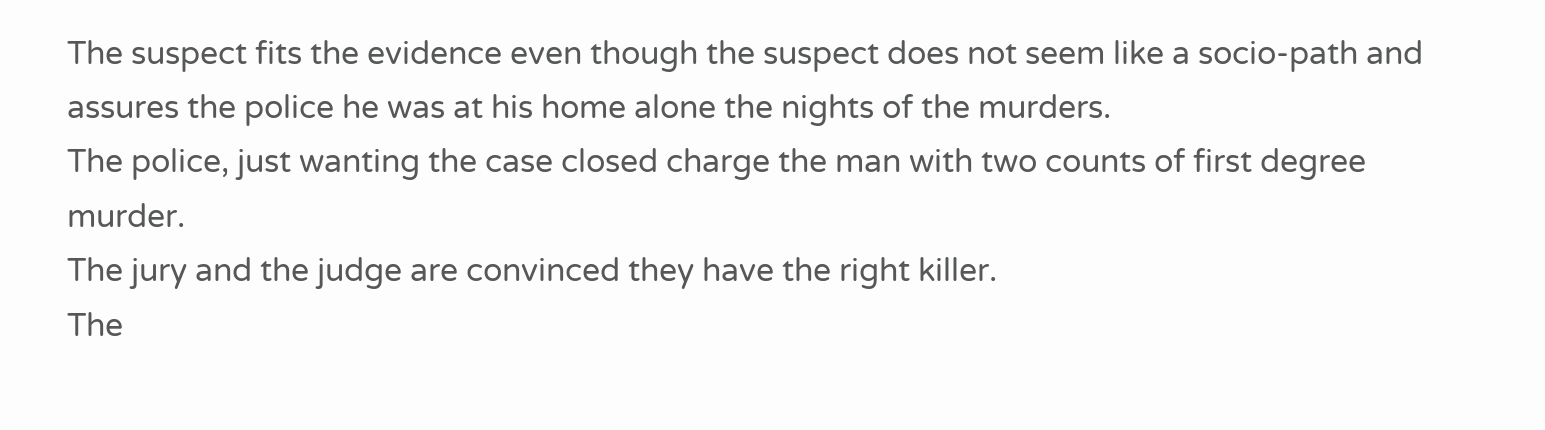The suspect fits the evidence even though the suspect does not seem like a socio-path and assures the police he was at his home alone the nights of the murders.
The police, just wanting the case closed charge the man with two counts of first degree murder.
The jury and the judge are convinced they have the right killer.
The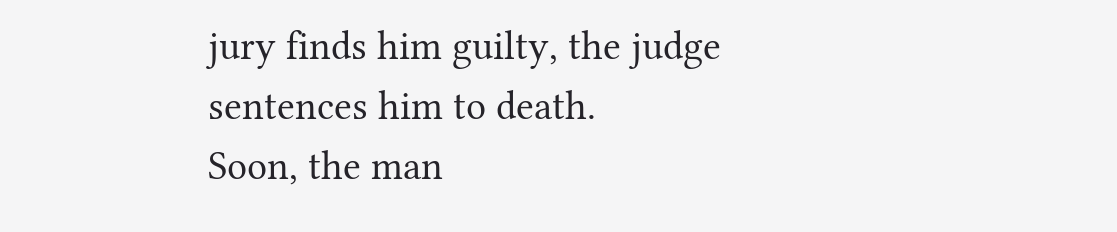jury finds him guilty, the judge sentences him to death.
Soon, the man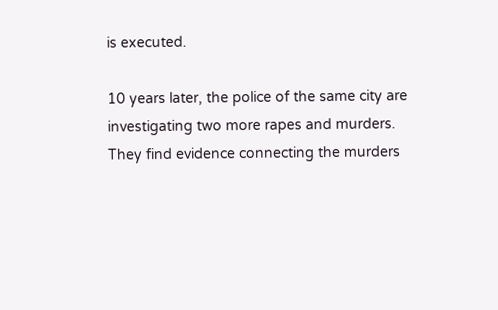is executed.

10 years later, the police of the same city are investigating two more rapes and murders.
They find evidence connecting the murders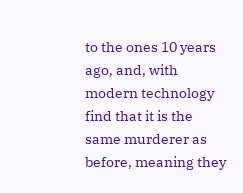to the ones 10 years ago, and, with modern technology find that it is the same murderer as before, meaning they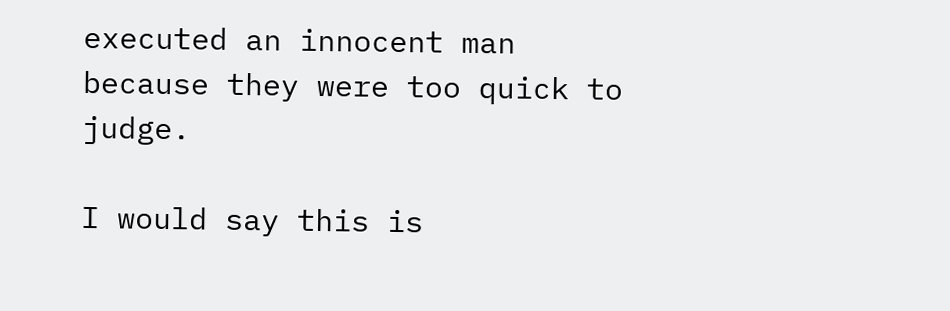executed an innocent man because they were too quick to judge.

I would say this is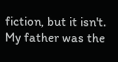fiction, but it isn't. My father was the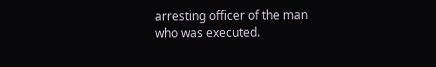arresting officer of the man who was executed.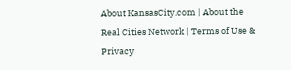About KansasCity.com | About the Real Cities Network | Terms of Use & Privacy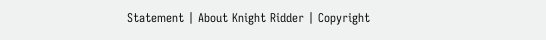Statement | About Knight Ridder | Copyright